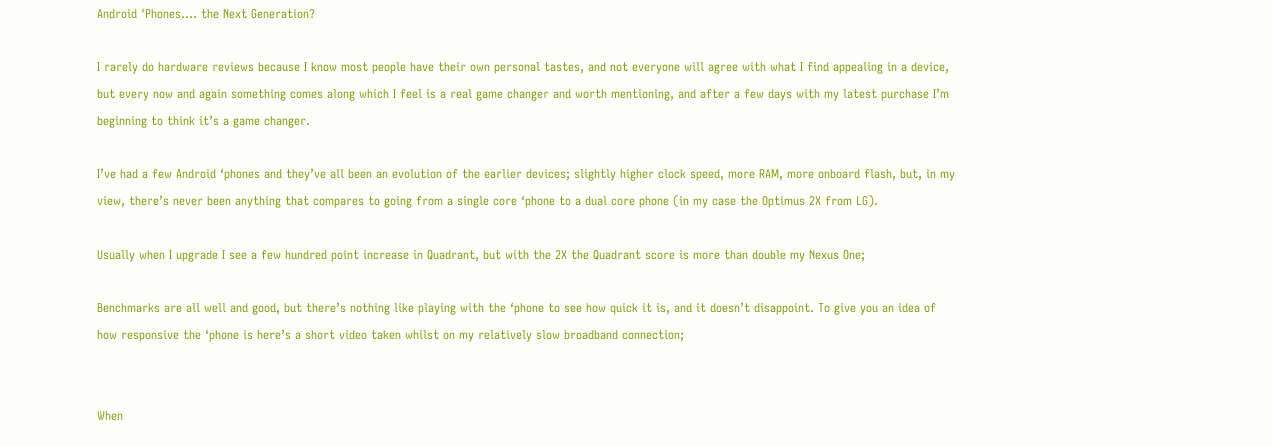Android 'Phones.... the Next Generation?

I rarely do hardware reviews because I know most people have their own personal tastes, and not everyone will agree with what I find appealing in a device, but every now and again something comes along which I feel is a real game changer and worth mentioning, and after a few days with my latest purchase I’m beginning to think it’s a game changer.

I’ve had a few Android ‘phones and they’ve all been an evolution of the earlier devices; slightly higher clock speed, more RAM, more onboard flash, but, in my view, there’s never been anything that compares to going from a single core ‘phone to a dual core phone (in my case the Optimus 2X from LG).

Usually when I upgrade I see a few hundred point increase in Quadrant, but with the 2X the Quadrant score is more than double my Nexus One;

Benchmarks are all well and good, but there’s nothing like playing with the ‘phone to see how quick it is, and it doesn’t disappoint. To give you an idea of how responsive the ‘phone is here’s a short video taken whilst on my relatively slow broadband connection;


When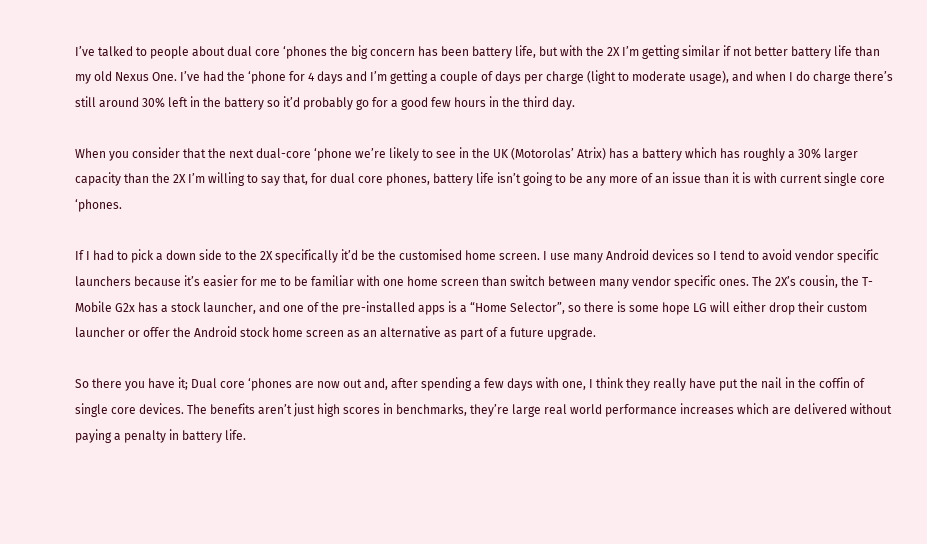I’ve talked to people about dual core ‘phones the big concern has been battery life, but with the 2X I’m getting similar if not better battery life than my old Nexus One. I’ve had the ‘phone for 4 days and I’m getting a couple of days per charge (light to moderate usage), and when I do charge there’s still around 30% left in the battery so it’d probably go for a good few hours in the third day.

When you consider that the next dual-core ‘phone we’re likely to see in the UK (Motorolas’ Atrix) has a battery which has roughly a 30% larger capacity than the 2X I’m willing to say that, for dual core phones, battery life isn’t going to be any more of an issue than it is with current single core ‘phones.

If I had to pick a down side to the 2X specifically it’d be the customised home screen. I use many Android devices so I tend to avoid vendor specific launchers because it’s easier for me to be familiar with one home screen than switch between many vendor specific ones. The 2X’s cousin, the T-Mobile G2x has a stock launcher, and one of the pre-installed apps is a “Home Selector”, so there is some hope LG will either drop their custom launcher or offer the Android stock home screen as an alternative as part of a future upgrade.

So there you have it; Dual core ‘phones are now out and, after spending a few days with one, I think they really have put the nail in the coffin of single core devices. The benefits aren’t just high scores in benchmarks, they’re large real world performance increases which are delivered without paying a penalty in battery life.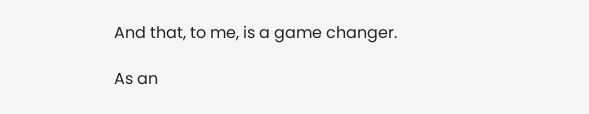And that, to me, is a game changer.

As an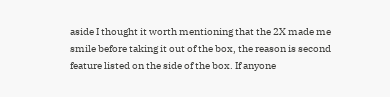aside I thought it worth mentioning that the 2X made me smile before taking it out of the box, the reason is second feature listed on the side of the box. If anyone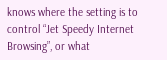knows where the setting is to control “Jet Speedy Internet Browsing”, or what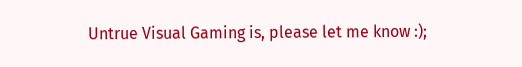Untrue Visual Gaming is, please let me know :);